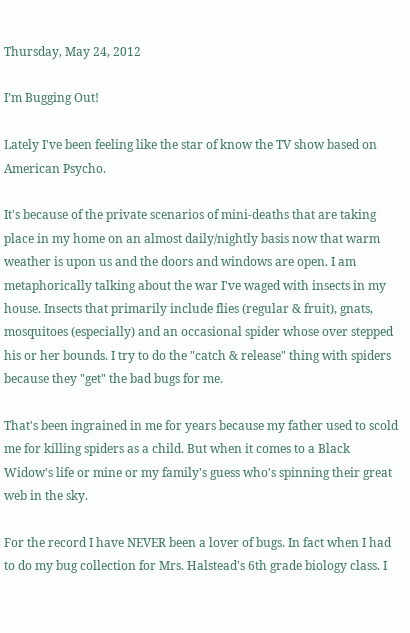Thursday, May 24, 2012

I’m Bugging Out!

Lately I've been feeling like the star of know the TV show based on American Psycho.

It's because of the private scenarios of mini-deaths that are taking place in my home on an almost daily/nightly basis now that warm weather is upon us and the doors and windows are open. I am metaphorically talking about the war I've waged with insects in my house. Insects that primarily include flies (regular & fruit), gnats, mosquitoes (especially) and an occasional spider whose over stepped his or her bounds. I try to do the "catch & release" thing with spiders because they "get" the bad bugs for me.

That's been ingrained in me for years because my father used to scold me for killing spiders as a child. But when it comes to a Black Widow's life or mine or my family's guess who's spinning their great web in the sky.

For the record I have NEVER been a lover of bugs. In fact when I had to do my bug collection for Mrs. Halstead's 6th grade biology class. I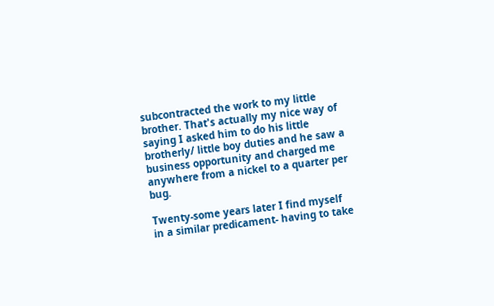subcontracted the work to my little brother. That's actually my nice way of saying I asked him to do his little brotherly/ little boy duties and he saw a business opportunity and charged me anywhere from a nickel to a quarter per bug.

Twenty-some years later I find myself in a similar predicament- having to take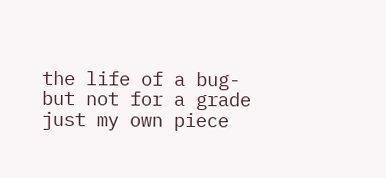the life of a bug- but not for a grade just my own piece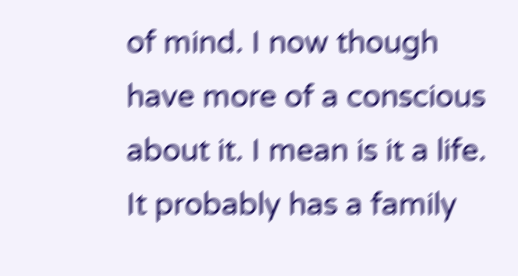of mind. I now though have more of a conscious about it. I mean is it a life. It probably has a family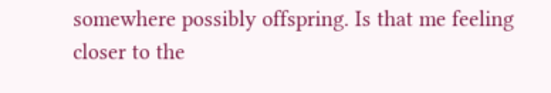somewhere possibly offspring. Is that me feeling closer to the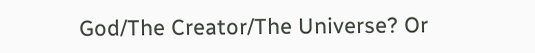God/The Creator/The Universe? Or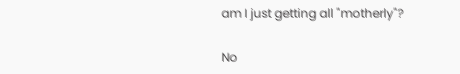am I just getting all "motherly"?

No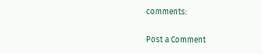comments:

Post a Comment